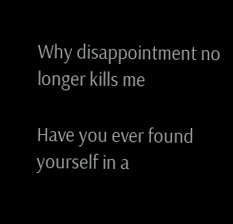Why disappointment no longer kills me

Have you ever found yourself in a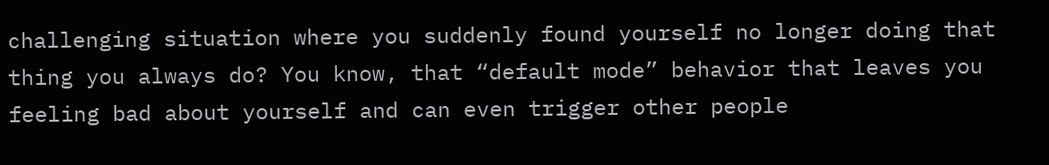challenging situation where you suddenly found yourself no longer doing that thing you always do? You know, that “default mode” behavior that leaves you feeling bad about yourself and can even trigger other people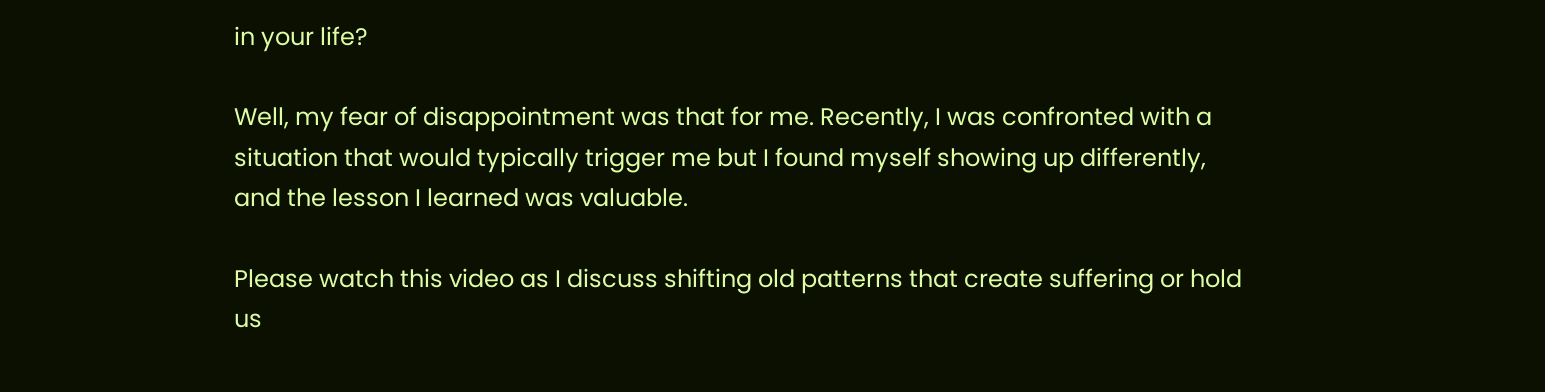in your life?

Well, my fear of disappointment was that for me. Recently, I was confronted with a situation that would typically trigger me but I found myself showing up differently, and the lesson I learned was valuable.

Please watch this video as I discuss shifting old patterns that create suffering or hold us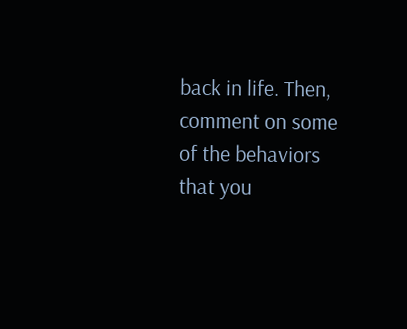back in life. Then, comment on some of the behaviors that you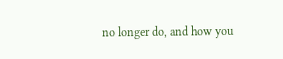no longer do, and how you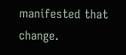manifested that change.